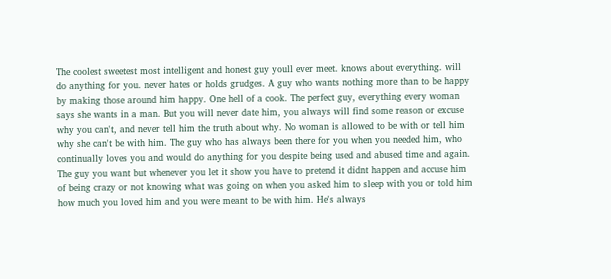The coolest sweetest most intelligent and honest guy youll ever meet. knows about everything. will do anything for you. never hates or holds grudges. A guy who wants nothing more than to be happy by making those around him happy. One hell of a cook. The perfect guy, everything every woman says she wants in a man. But you will never date him, you always will find some reason or excuse why you can't, and never tell him the truth about why. No woman is allowed to be with or tell him why she can't be with him. The guy who has always been there for you when you needed him, who continually loves you and would do anything for you despite being used and abused time and again. The guy you want but whenever you let it show you have to pretend it didnt happen and accuse him of being crazy or not knowing what was going on when you asked him to sleep with you or told him how much you loved him and you were meant to be with him. He's always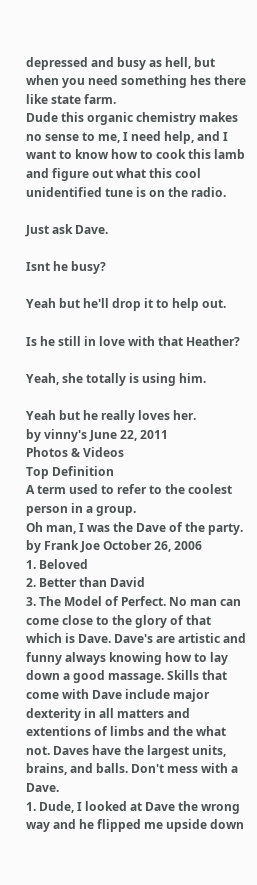depressed and busy as hell, but when you need something hes there like state farm.
Dude this organic chemistry makes no sense to me, I need help, and I want to know how to cook this lamb and figure out what this cool unidentified tune is on the radio.

Just ask Dave.

Isnt he busy?

Yeah but he'll drop it to help out.

Is he still in love with that Heather?

Yeah, she totally is using him.

Yeah but he really loves her.
by vinny's June 22, 2011
Photos & Videos
Top Definition
A term used to refer to the coolest person in a group.
Oh man, I was the Dave of the party.
by Frank Joe October 26, 2006
1. Beloved
2. Better than David
3. The Model of Perfect. No man can come close to the glory of that which is Dave. Dave's are artistic and funny always knowing how to lay down a good massage. Skills that come with Dave include major dexterity in all matters and extentions of limbs and the what not. Daves have the largest units, brains, and balls. Don't mess with a Dave.
1. Dude, I looked at Dave the wrong way and he flipped me upside down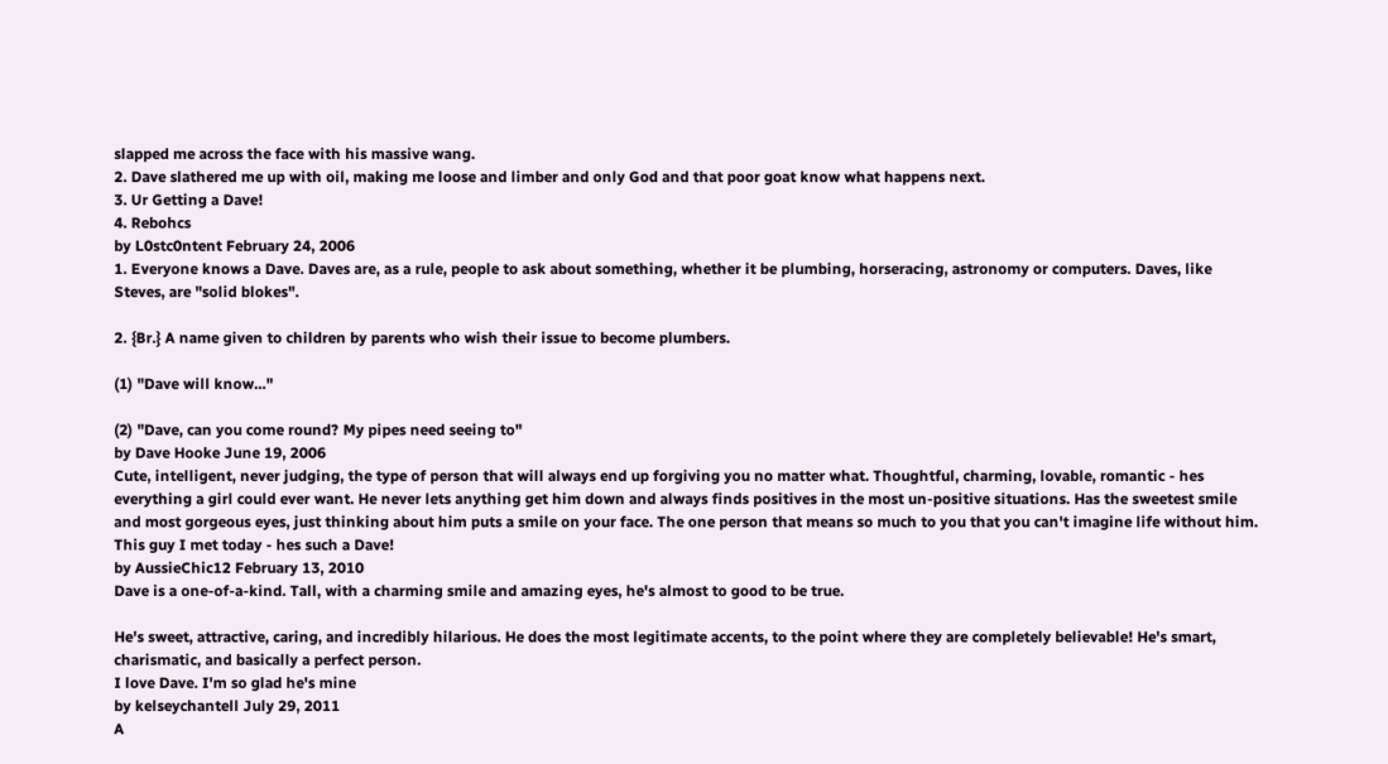slapped me across the face with his massive wang.
2. Dave slathered me up with oil, making me loose and limber and only God and that poor goat know what happens next.
3. Ur Getting a Dave!
4. Rebohcs
by L0stc0ntent February 24, 2006
1. Everyone knows a Dave. Daves are, as a rule, people to ask about something, whether it be plumbing, horseracing, astronomy or computers. Daves, like Steves, are "solid blokes".

2. {Br.} A name given to children by parents who wish their issue to become plumbers.

(1) "Dave will know..."

(2) "Dave, can you come round? My pipes need seeing to"
by Dave Hooke June 19, 2006
Cute, intelligent, never judging, the type of person that will always end up forgiving you no matter what. Thoughtful, charming, lovable, romantic - hes everything a girl could ever want. He never lets anything get him down and always finds positives in the most un-positive situations. Has the sweetest smile and most gorgeous eyes, just thinking about him puts a smile on your face. The one person that means so much to you that you can't imagine life without him.
This guy I met today - hes such a Dave!
by AussieChic12 February 13, 2010
Dave is a one-of-a-kind. Tall, with a charming smile and amazing eyes, he's almost to good to be true.

He's sweet, attractive, caring, and incredibly hilarious. He does the most legitimate accents, to the point where they are completely believable! He's smart, charismatic, and basically a perfect person.
I love Dave. I'm so glad he's mine
by kelseychantell July 29, 2011
A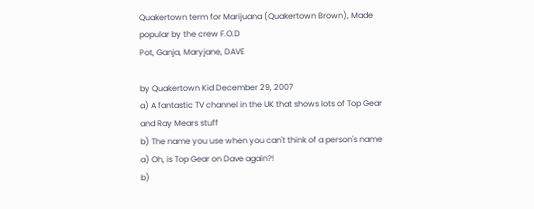Quakertown term for Marijuana (Quakertown Brown), Made popular by the crew F.O.D
Pot, Ganja, Maryjane, DAVE

by Quakertown Kid December 29, 2007
a) A fantastic TV channel in the UK that shows lots of Top Gear and Ray Mears stuff
b) The name you use when you can't think of a person's name
a) Oh, is Top Gear on Dave again?!
b)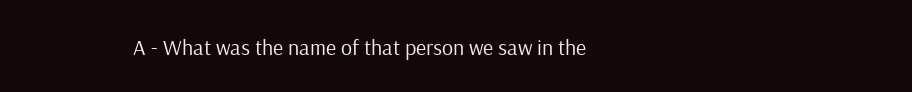A - What was the name of that person we saw in the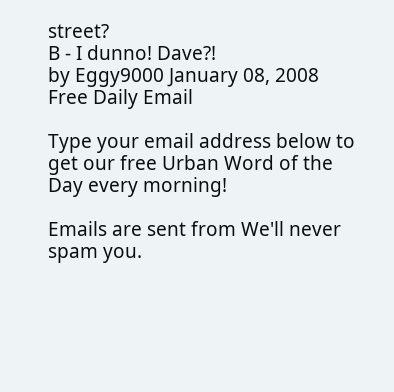street?
B - I dunno! Dave?!
by Eggy9000 January 08, 2008
Free Daily Email

Type your email address below to get our free Urban Word of the Day every morning!

Emails are sent from We'll never spam you.